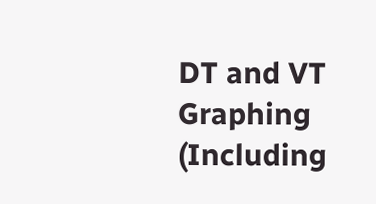DT and VT Graphing (Including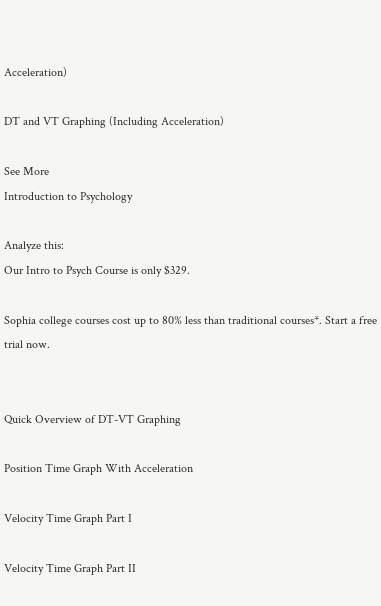Acceleration)

DT and VT Graphing (Including Acceleration)

See More
Introduction to Psychology

Analyze this:
Our Intro to Psych Course is only $329.

Sophia college courses cost up to 80% less than traditional courses*. Start a free trial now.


Quick Overview of DT-VT Graphing

Position Time Graph With Acceleration

Velocity Time Graph Part I

Velocity Time Graph Part II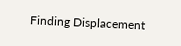Finding Displacement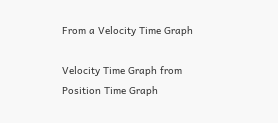From a Velocity Time Graph

Velocity Time Graph from Position Time Graph